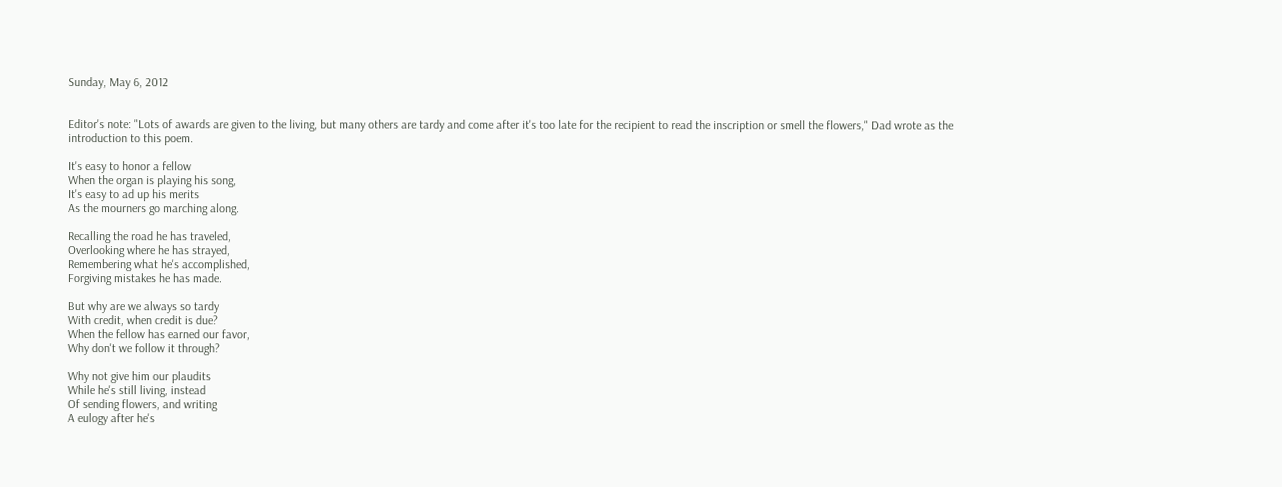Sunday, May 6, 2012


Editor's note: "Lots of awards are given to the living, but many others are tardy and come after it's too late for the recipient to read the inscription or smell the flowers," Dad wrote as the introduction to this poem.

It's easy to honor a fellow
When the organ is playing his song,
It's easy to ad up his merits
As the mourners go marching along.

Recalling the road he has traveled,
Overlooking where he has strayed,
Remembering what he's accomplished,
Forgiving mistakes he has made.

But why are we always so tardy
With credit, when credit is due?
When the fellow has earned our favor,
Why don't we follow it through?

Why not give him our plaudits
While he's still living, instead
Of sending flowers, and writing
A eulogy after he's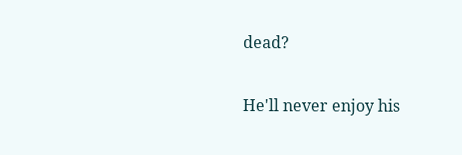dead?

He'll never enjoy his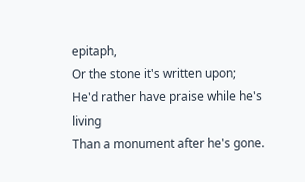epitaph,
Or the stone it's written upon;
He'd rather have praise while he's living
Than a monument after he's gone.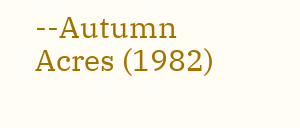--Autumn Acres (1982)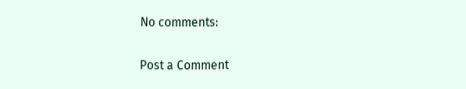No comments:

Post a Comment